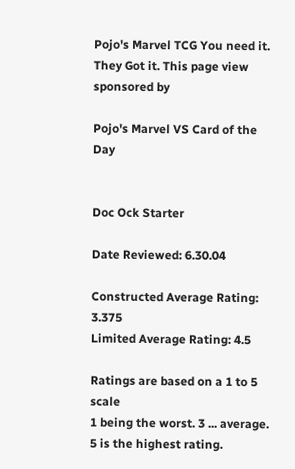Pojo's Marvel TCG You need it. They Got it. This page view sponsored by

Pojo's Marvel VS Card of the Day


Doc Ock Starter

Date Reviewed: 6.30.04

Constructed Average Rating: 3.375
Limited Average Rating: 4.5

Ratings are based on a 1 to 5 scale
1 being the worst. 3 ... average.
5 is the highest rating.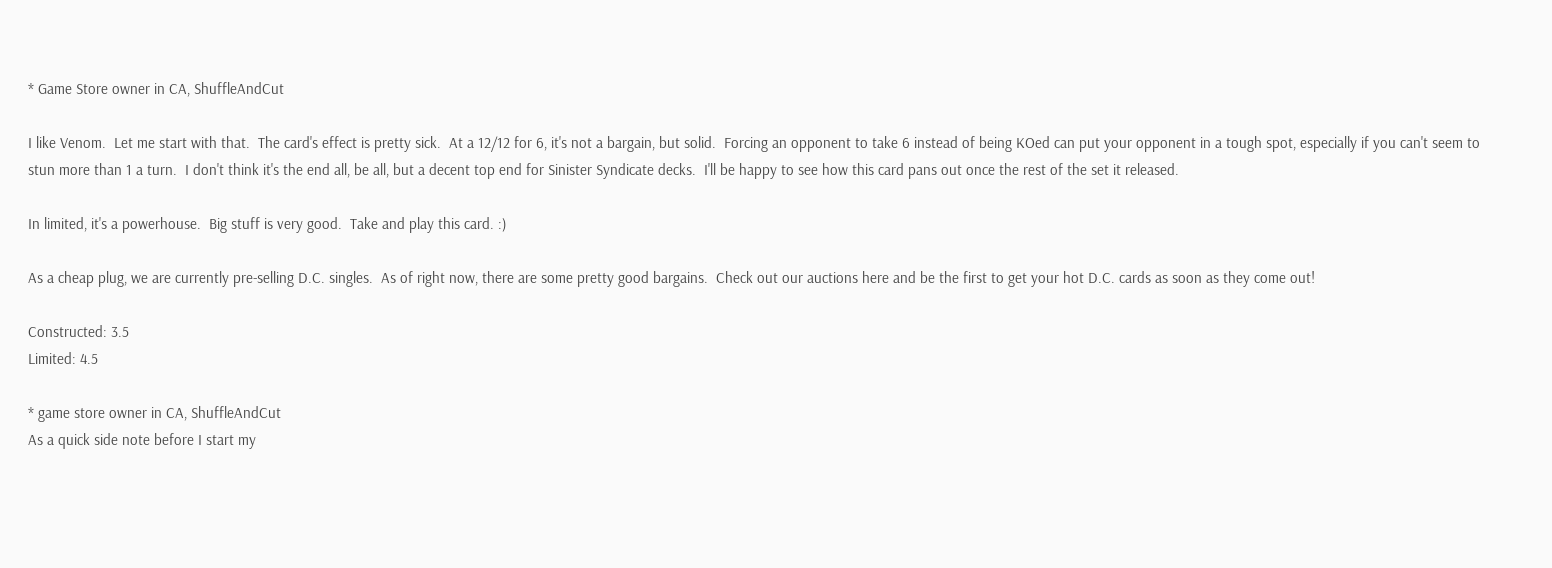* Game Store owner in CA, ShuffleAndCut

I like Venom.  Let me start with that.  The card's effect is pretty sick.  At a 12/12 for 6, it's not a bargain, but solid.  Forcing an opponent to take 6 instead of being KOed can put your opponent in a tough spot, especially if you can't seem to stun more than 1 a turn.  I don't think it's the end all, be all, but a decent top end for Sinister Syndicate decks.  I'll be happy to see how this card pans out once the rest of the set it released.

In limited, it's a powerhouse.  Big stuff is very good.  Take and play this card. :)

As a cheap plug, we are currently pre-selling D.C. singles.  As of right now, there are some pretty good bargains.  Check out our auctions here and be the first to get your hot D.C. cards as soon as they come out!

Constructed: 3.5
Limited: 4.5

* game store owner in CA, ShuffleAndCut
As a quick side note before I start my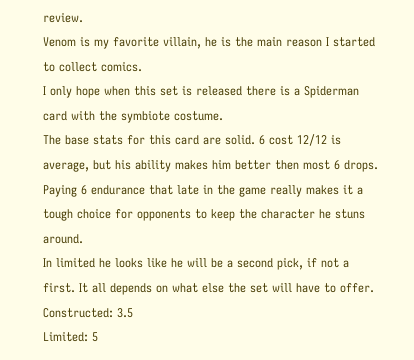review.
Venom is my favorite villain, he is the main reason I started to collect comics.
I only hope when this set is released there is a Spiderman card with the symbiote costume.
The base stats for this card are solid. 6 cost 12/12 is average, but his ability makes him better then most 6 drops.
Paying 6 endurance that late in the game really makes it a tough choice for opponents to keep the character he stuns around.
In limited he looks like he will be a second pick, if not a first. It all depends on what else the set will have to offer.
Constructed: 3.5
Limited: 5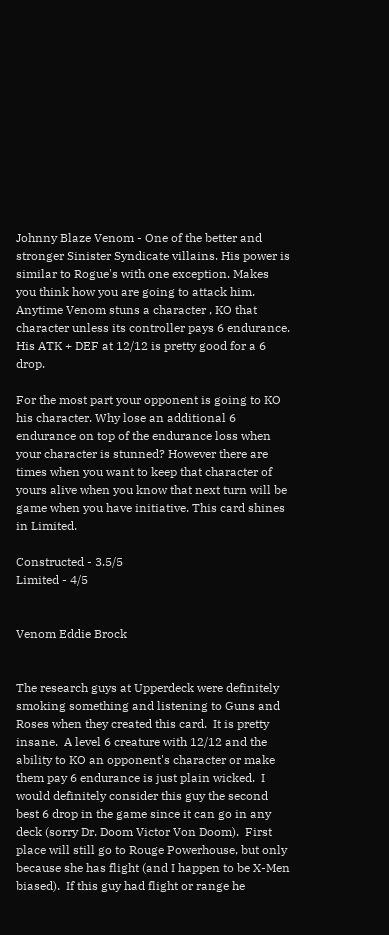Johnny Blaze Venom - One of the better and stronger Sinister Syndicate villains. His power is similar to Rogue's with one exception. Makes you think how you are going to attack him. Anytime Venom stuns a character , KO that character unless its controller pays 6 endurance. His ATK + DEF at 12/12 is pretty good for a 6 drop.

For the most part your opponent is going to KO his character. Why lose an additional 6 endurance on top of the endurance loss when your character is stunned? However there are times when you want to keep that character of yours alive when you know that next turn will be game when you have initiative. This card shines in Limited.

Constructed - 3.5/5
Limited - 4/5


Venom Eddie Brock


The research guys at Upperdeck were definitely smoking something and listening to Guns and Roses when they created this card.  It is pretty insane.  A level 6 creature with 12/12 and the ability to KO an opponent's character or make them pay 6 endurance is just plain wicked.  I would definitely consider this guy the second best 6 drop in the game since it can go in any deck (sorry Dr. Doom Victor Von Doom).  First place will still go to Rouge Powerhouse, but only because she has flight (and I happen to be X-Men biased).  If this guy had flight or range he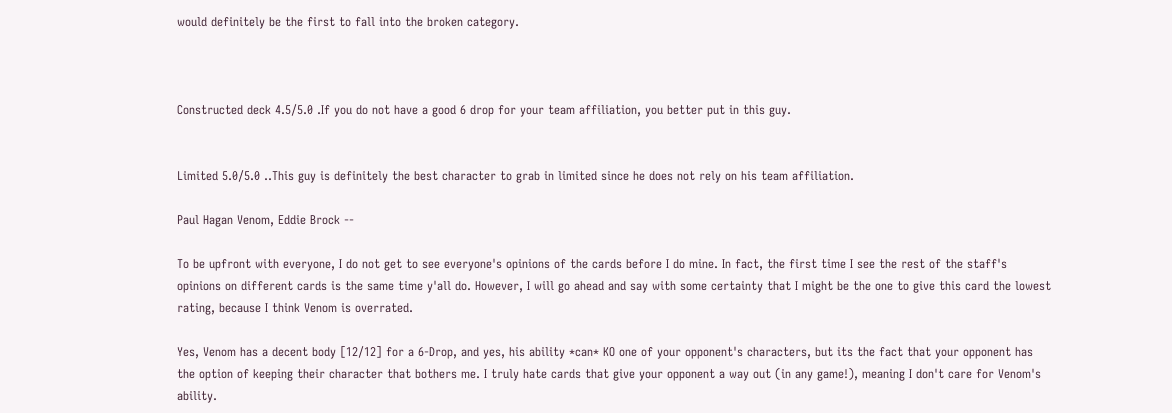would definitely be the first to fall into the broken category.



Constructed deck 4.5/5.0 .If you do not have a good 6 drop for your team affiliation, you better put in this guy.


Limited 5.0/5.0 ..This guy is definitely the best character to grab in limited since he does not rely on his team affiliation.

Paul Hagan Venom, Eddie Brock --

To be upfront with everyone, I do not get to see everyone's opinions of the cards before I do mine. In fact, the first time I see the rest of the staff's opinions on different cards is the same time y'all do. However, I will go ahead and say with some certainty that I might be the one to give this card the lowest rating, because I think Venom is overrated.

Yes, Venom has a decent body [12/12] for a 6-Drop, and yes, his ability *can* KO one of your opponent's characters, but its the fact that your opponent has the option of keeping their character that bothers me. I truly hate cards that give your opponent a way out (in any game!), meaning I don't care for Venom's ability.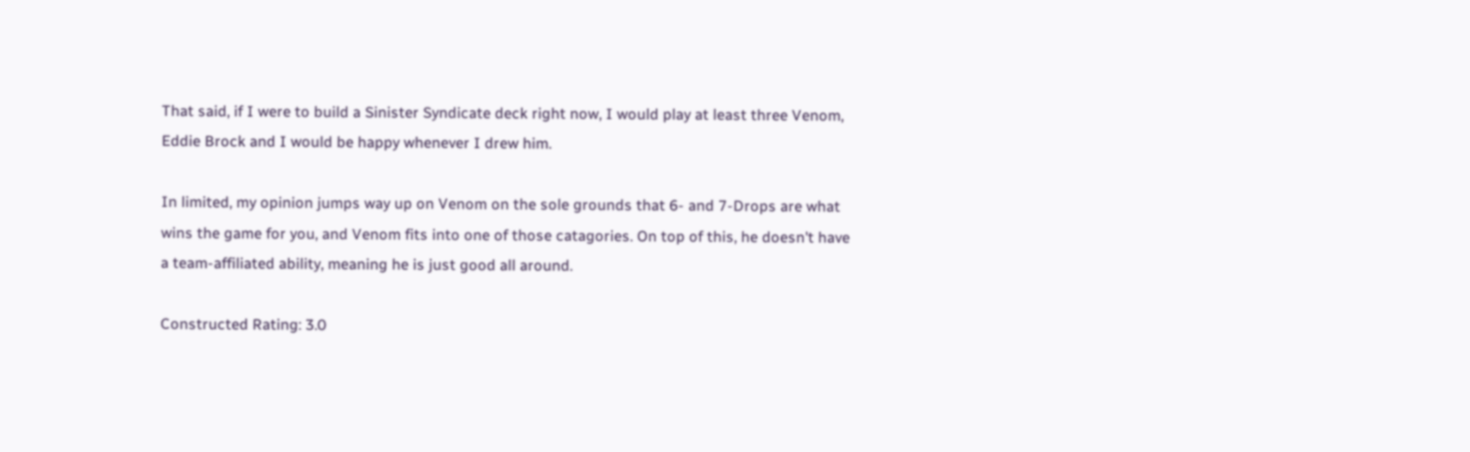That said, if I were to build a Sinister Syndicate deck right now, I would play at least three Venom, Eddie Brock and I would be happy whenever I drew him.

In limited, my opinion jumps way up on Venom on the sole grounds that 6- and 7-Drops are what wins the game for you, and Venom fits into one of those catagories. On top of this, he doesn't have a team-affiliated ability, meaning he is just good all around.

Constructed Rating: 3.0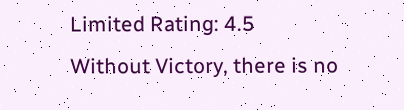Limited Rating: 4.5
Without Victory, there is no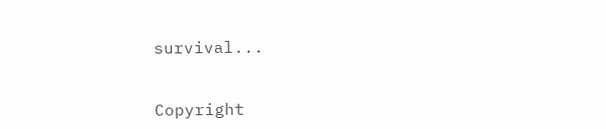survival...


Copyright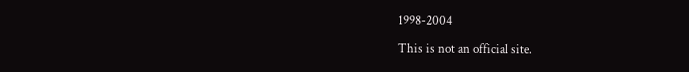1998-2004

This is not an official site.